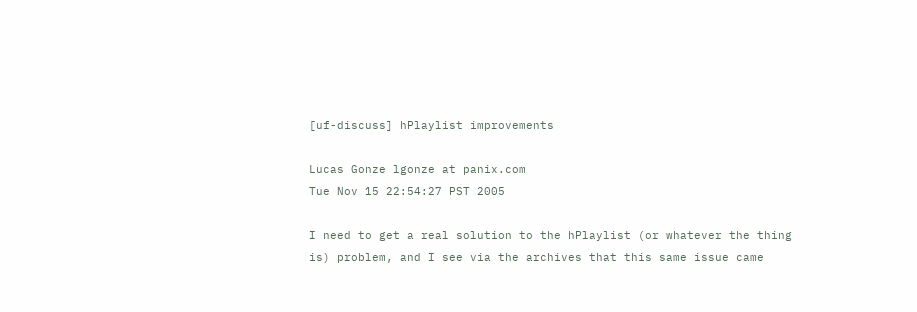[uf-discuss] hPlaylist improvements

Lucas Gonze lgonze at panix.com
Tue Nov 15 22:54:27 PST 2005

I need to get a real solution to the hPlaylist (or whatever the thing
is) problem, and I see via the archives that this same issue came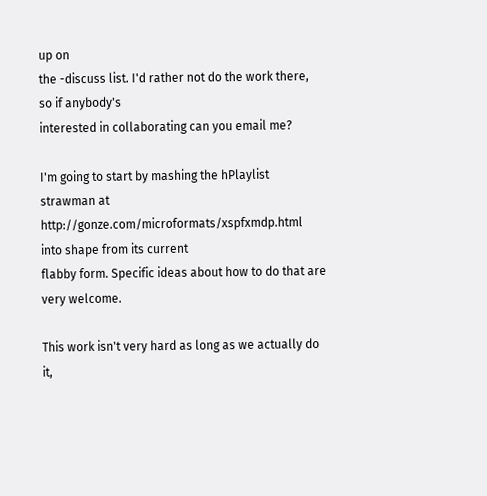up on
the -discuss list. I'd rather not do the work there, so if anybody's
interested in collaborating can you email me?

I'm going to start by mashing the hPlaylist strawman at
http://gonze.com/microformats/xspfxmdp.html into shape from its current
flabby form. Specific ideas about how to do that are very welcome.

This work isn't very hard as long as we actually do it,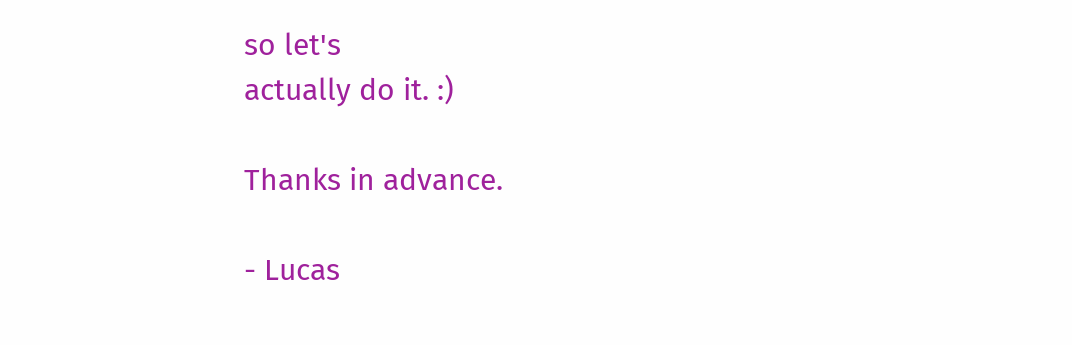so let's
actually do it. :)

Thanks in advance.

- Lucas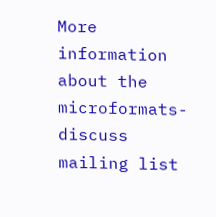More information about the microformats-discuss mailing list